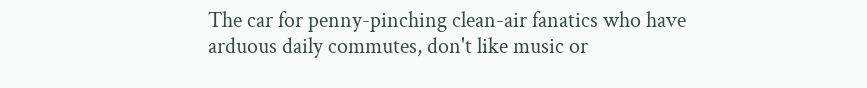The car for penny-pinching clean-air fanatics who have arduous daily commutes, don't like music or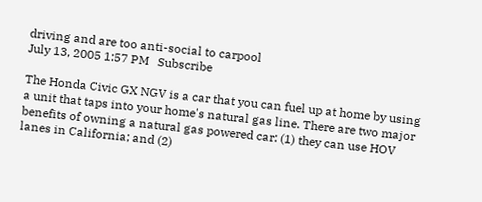driving and are too anti-social to carpool
July 13, 2005 1:57 PM   Subscribe

The Honda Civic GX NGV is a car that you can fuel up at home by using a unit that taps into your home's natural gas line. There are two major benefits of owning a natural gas powered car: (1) they can use HOV lanes in California; and (2)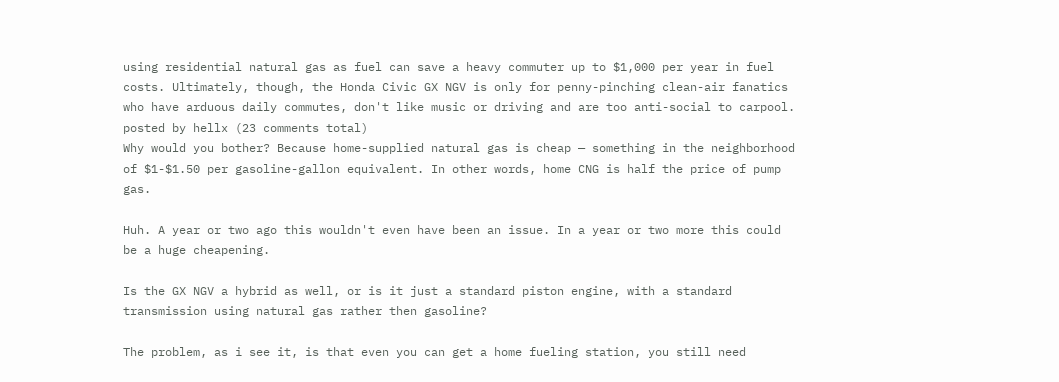using residential natural gas as fuel can save a heavy commuter up to $1,000 per year in fuel costs. Ultimately, though, the Honda Civic GX NGV is only for penny-pinching clean-air fanatics who have arduous daily commutes, don't like music or driving and are too anti-social to carpool.
posted by hellx (23 comments total)
Why would you bother? Because home-supplied natural gas is cheap — something in the neighborhood of $1-$1.50 per gasoline-gallon equivalent. In other words, home CNG is half the price of pump gas.

Huh. A year or two ago this wouldn't even have been an issue. In a year or two more this could be a huge cheapening.

Is the GX NGV a hybrid as well, or is it just a standard piston engine, with a standard transmission using natural gas rather then gasoline?

The problem, as i see it, is that even you can get a home fueling station, you still need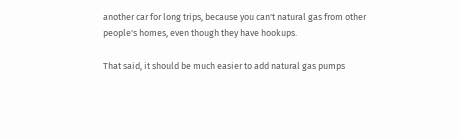another car for long trips, because you can't natural gas from other people's homes, even though they have hookups.

That said, it should be much easier to add natural gas pumps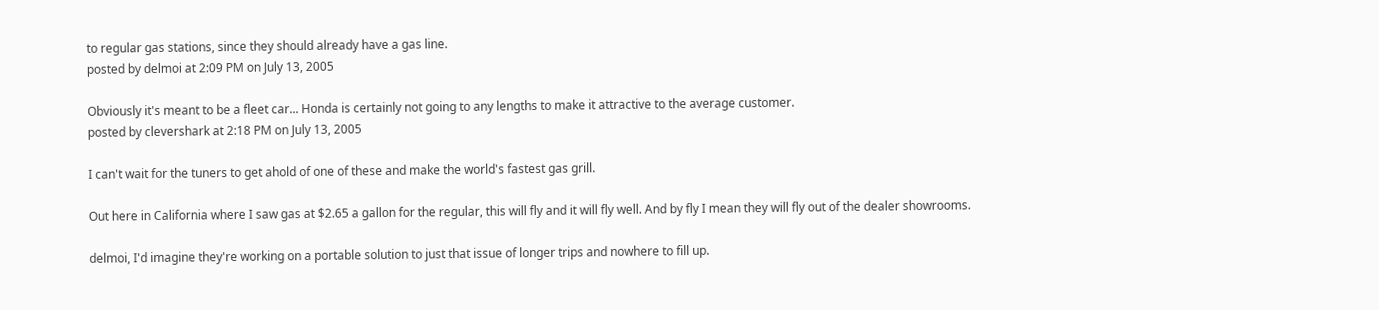to regular gas stations, since they should already have a gas line.
posted by delmoi at 2:09 PM on July 13, 2005

Obviously it's meant to be a fleet car... Honda is certainly not going to any lengths to make it attractive to the average customer.
posted by clevershark at 2:18 PM on July 13, 2005

I can't wait for the tuners to get ahold of one of these and make the world's fastest gas grill.

Out here in California where I saw gas at $2.65 a gallon for the regular, this will fly and it will fly well. And by fly I mean they will fly out of the dealer showrooms.

delmoi, I'd imagine they're working on a portable solution to just that issue of longer trips and nowhere to fill up.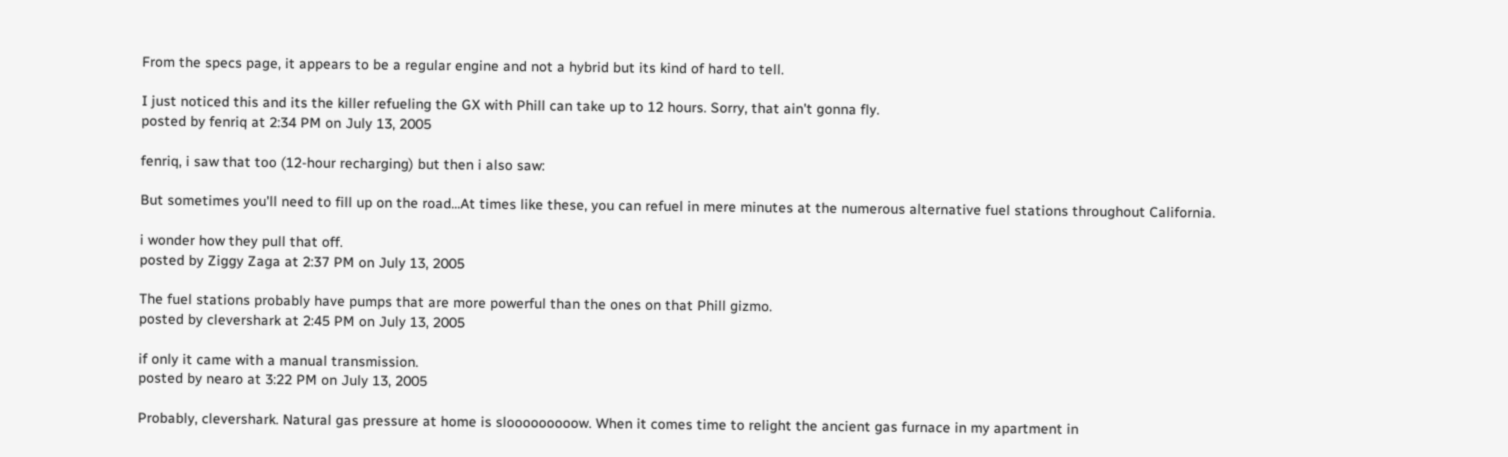From the specs page, it appears to be a regular engine and not a hybrid but its kind of hard to tell.

I just noticed this and its the killer refueling the GX with Phill can take up to 12 hours. Sorry, that ain't gonna fly.
posted by fenriq at 2:34 PM on July 13, 2005

fenriq, i saw that too (12-hour recharging) but then i also saw:

But sometimes you'll need to fill up on the road...At times like these, you can refuel in mere minutes at the numerous alternative fuel stations throughout California.

i wonder how they pull that off.
posted by Ziggy Zaga at 2:37 PM on July 13, 2005

The fuel stations probably have pumps that are more powerful than the ones on that Phill gizmo.
posted by clevershark at 2:45 PM on July 13, 2005

if only it came with a manual transmission.
posted by nearo at 3:22 PM on July 13, 2005

Probably, clevershark. Natural gas pressure at home is slooooooooow. When it comes time to relight the ancient gas furnace in my apartment in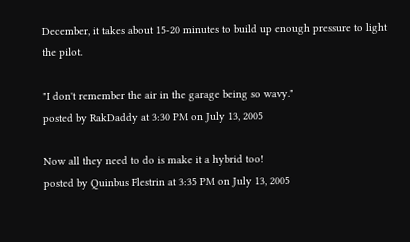December, it takes about 15-20 minutes to build up enough pressure to light the pilot.

"I don't remember the air in the garage being so wavy."
posted by RakDaddy at 3:30 PM on July 13, 2005

Now all they need to do is make it a hybrid too!
posted by Quinbus Flestrin at 3:35 PM on July 13, 2005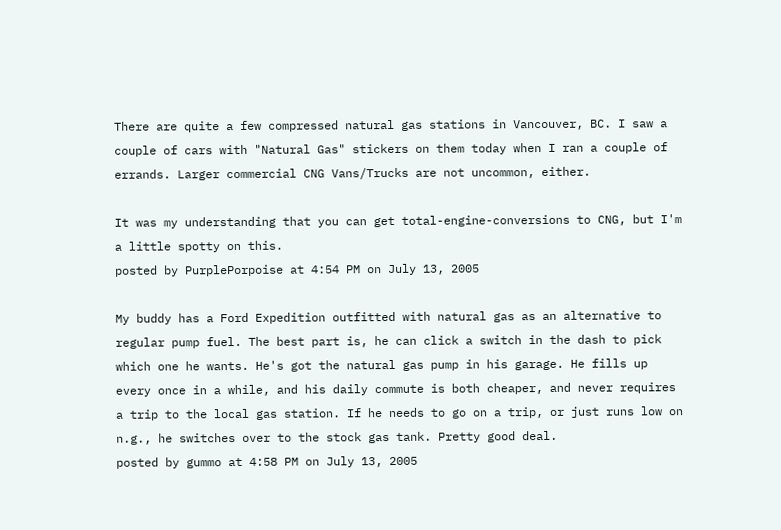There are quite a few compressed natural gas stations in Vancouver, BC. I saw a couple of cars with "Natural Gas" stickers on them today when I ran a couple of errands. Larger commercial CNG Vans/Trucks are not uncommon, either.

It was my understanding that you can get total-engine-conversions to CNG, but I'm a little spotty on this.
posted by PurplePorpoise at 4:54 PM on July 13, 2005

My buddy has a Ford Expedition outfitted with natural gas as an alternative to regular pump fuel. The best part is, he can click a switch in the dash to pick which one he wants. He's got the natural gas pump in his garage. He fills up every once in a while, and his daily commute is both cheaper, and never requires a trip to the local gas station. If he needs to go on a trip, or just runs low on n.g., he switches over to the stock gas tank. Pretty good deal.
posted by gummo at 4:58 PM on July 13, 2005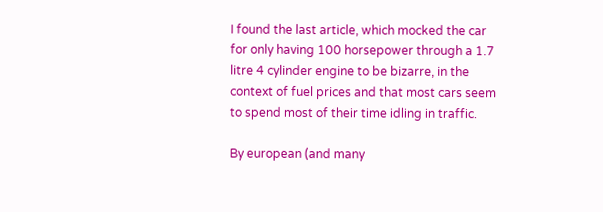I found the last article, which mocked the car for only having 100 horsepower through a 1.7 litre 4 cylinder engine to be bizarre, in the context of fuel prices and that most cars seem to spend most of their time idling in traffic.

By european (and many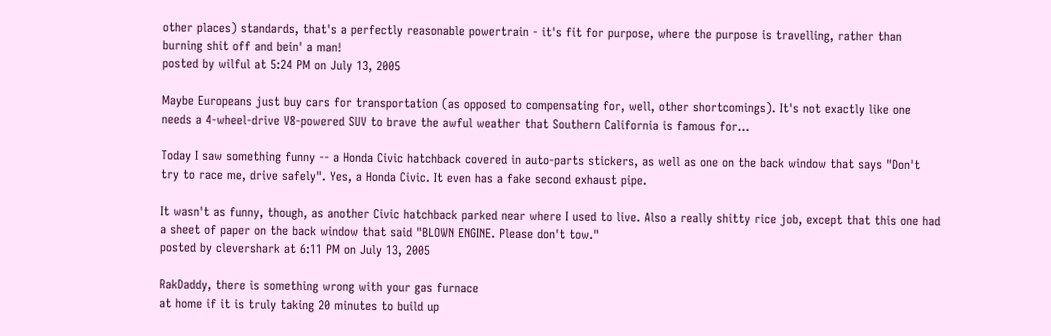other places) standards, that's a perfectly reasonable powertrain - it's fit for purpose, where the purpose is travelling, rather than burning shit off and bein' a man!
posted by wilful at 5:24 PM on July 13, 2005

Maybe Europeans just buy cars for transportation (as opposed to compensating for, well, other shortcomings). It's not exactly like one needs a 4-wheel-drive V8-powered SUV to brave the awful weather that Southern California is famous for...

Today I saw something funny -- a Honda Civic hatchback covered in auto-parts stickers, as well as one on the back window that says "Don't try to race me, drive safely". Yes, a Honda Civic. It even has a fake second exhaust pipe.

It wasn't as funny, though, as another Civic hatchback parked near where I used to live. Also a really shitty rice job, except that this one had a sheet of paper on the back window that said "BLOWN ENGINE. Please don't tow."
posted by clevershark at 6:11 PM on July 13, 2005

RakDaddy, there is something wrong with your gas furnace
at home if it is truly taking 20 minutes to build up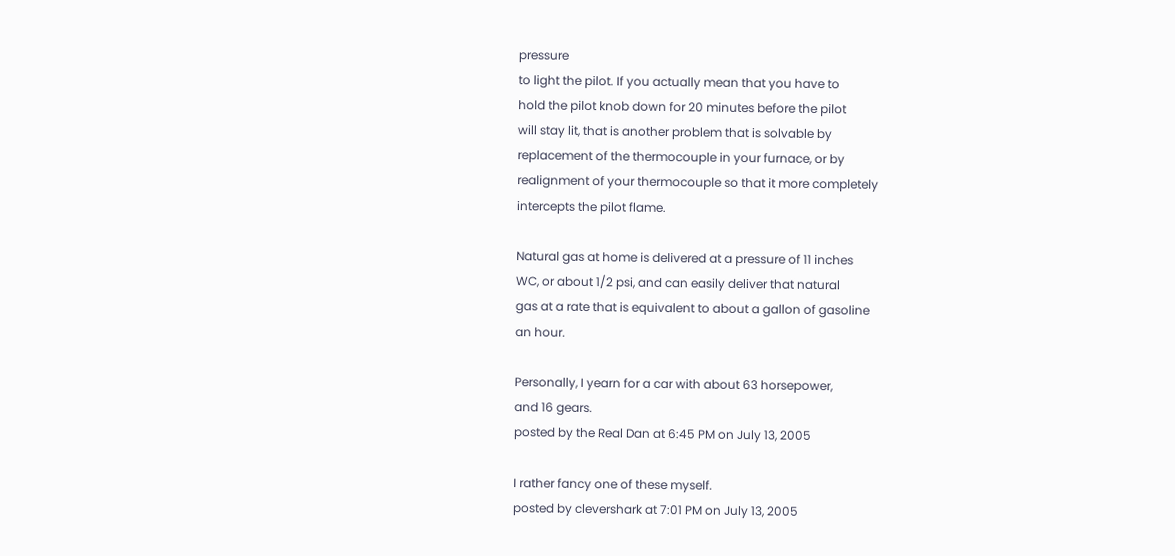pressure
to light the pilot. If you actually mean that you have to
hold the pilot knob down for 20 minutes before the pilot
will stay lit, that is another problem that is solvable by
replacement of the thermocouple in your furnace, or by
realignment of your thermocouple so that it more completely
intercepts the pilot flame.

Natural gas at home is delivered at a pressure of 11 inches
WC, or about 1/2 psi, and can easily deliver that natural
gas at a rate that is equivalent to about a gallon of gasoline
an hour.

Personally, I yearn for a car with about 63 horsepower,
and 16 gears.
posted by the Real Dan at 6:45 PM on July 13, 2005

I rather fancy one of these myself.
posted by clevershark at 7:01 PM on July 13, 2005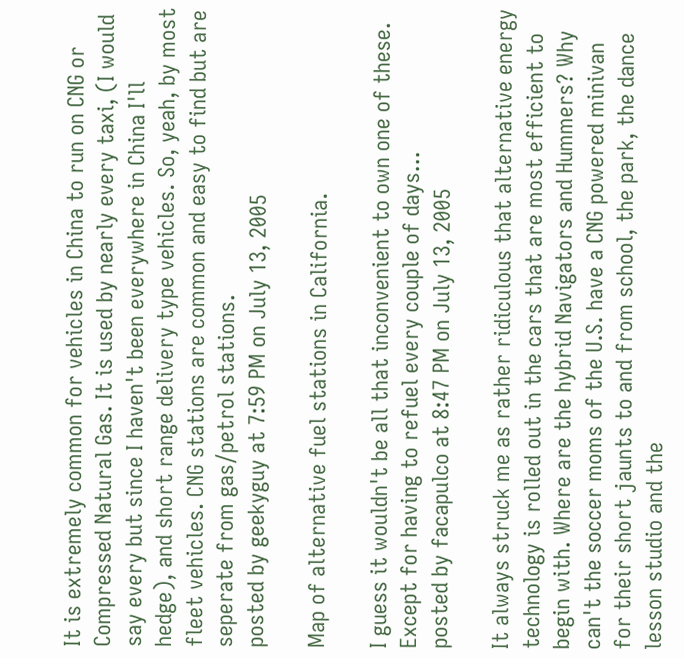It is extremely common for vehicles in China to run on CNG or Compressed Natural Gas. It is used by nearly every taxi, (I would say every but since I haven't been everywhere in China I'll hedge), and short range delivery type vehicles. So, yeah, by most fleet vehicles. CNG stations are common and easy to find but are seperate from gas/petrol stations.
posted by geekyguy at 7:59 PM on July 13, 2005

Map of alternative fuel stations in California.

I guess it wouldn't be all that inconvenient to own one of these. Except for having to refuel every couple of days...
posted by facapulco at 8:47 PM on July 13, 2005

It always struck me as rather ridiculous that alternative energy technology is rolled out in the cars that are most efficient to begin with. Where are the hybrid Navigators and Hummers? Why can't the soccer moms of the U.S. have a CNG powered minivan for their short jaunts to and from school, the park, the dance lesson studio and the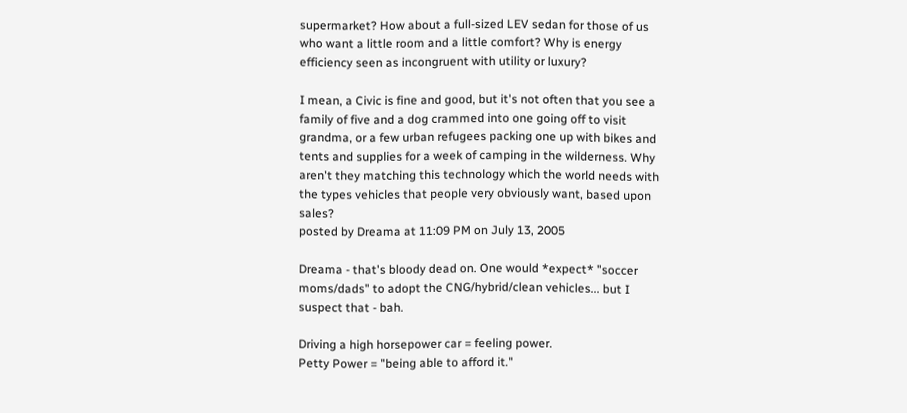supermarket? How about a full-sized LEV sedan for those of us who want a little room and a little comfort? Why is energy efficiency seen as incongruent with utility or luxury?

I mean, a Civic is fine and good, but it's not often that you see a family of five and a dog crammed into one going off to visit grandma, or a few urban refugees packing one up with bikes and tents and supplies for a week of camping in the wilderness. Why aren't they matching this technology which the world needs with the types vehicles that people very obviously want, based upon sales?
posted by Dreama at 11:09 PM on July 13, 2005

Dreama - that's bloody dead on. One would *expect* "soccer moms/dads" to adopt the CNG/hybrid/clean vehicles... but I suspect that - bah.

Driving a high horsepower car = feeling power.
Petty Power = "being able to afford it."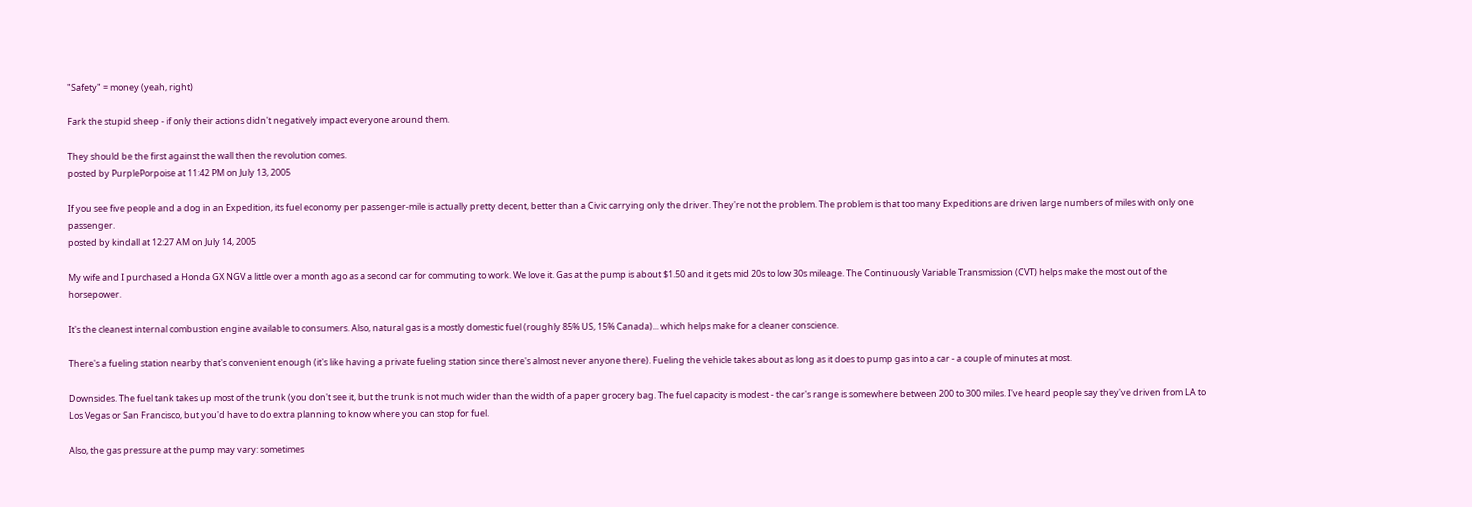"Safety" = money (yeah, right)

Fark the stupid sheep - if only their actions didn't negatively impact everyone around them.

They should be the first against the wall then the revolution comes.
posted by PurplePorpoise at 11:42 PM on July 13, 2005

If you see five people and a dog in an Expedition, its fuel economy per passenger-mile is actually pretty decent, better than a Civic carrying only the driver. They're not the problem. The problem is that too many Expeditions are driven large numbers of miles with only one passenger.
posted by kindall at 12:27 AM on July 14, 2005

My wife and I purchased a Honda GX NGV a little over a month ago as a second car for commuting to work. We love it. Gas at the pump is about $1.50 and it gets mid 20s to low 30s mileage. The Continuously Variable Transmission (CVT) helps make the most out of the horsepower.

It's the cleanest internal combustion engine available to consumers. Also, natural gas is a mostly domestic fuel (roughly 85% US, 15% Canada)... which helps make for a cleaner conscience.

There's a fueling station nearby that's convenient enough (it's like having a private fueling station since there's almost never anyone there). Fueling the vehicle takes about as long as it does to pump gas into a car - a couple of minutes at most.

Downsides. The fuel tank takes up most of the trunk (you don't see it, but the trunk is not much wider than the width of a paper grocery bag. The fuel capacity is modest - the car's range is somewhere between 200 to 300 miles. I've heard people say they've driven from LA to Los Vegas or San Francisco, but you'd have to do extra planning to know where you can stop for fuel.

Also, the gas pressure at the pump may vary: sometimes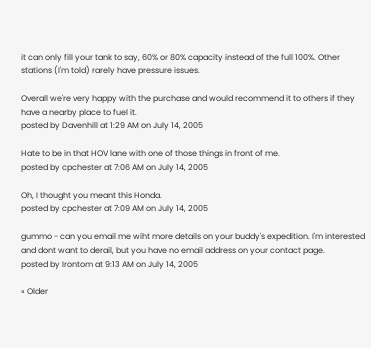it can only fill your tank to say, 60% or 80% capacity instead of the full 100%. Other stations (I'm told) rarely have pressure issues.

Overall we're very happy with the purchase and would recommend it to others if they have a nearby place to fuel it.
posted by Davenhill at 1:29 AM on July 14, 2005

Hate to be in that HOV lane with one of those things in front of me.
posted by cpchester at 7:06 AM on July 14, 2005

Oh, I thought you meant this Honda.
posted by cpchester at 7:09 AM on July 14, 2005

gummo - can you email me wiht more details on your buddy's expedition. I'm interested and dont want to derail, but you have no email address on your contact page.
posted by Irontom at 9:13 AM on July 14, 2005

« Older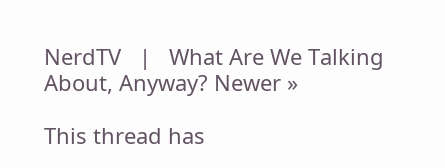NerdTV   |   What Are We Talking About, Anyway? Newer »

This thread has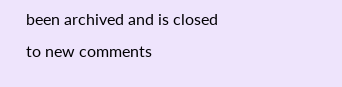been archived and is closed to new comments